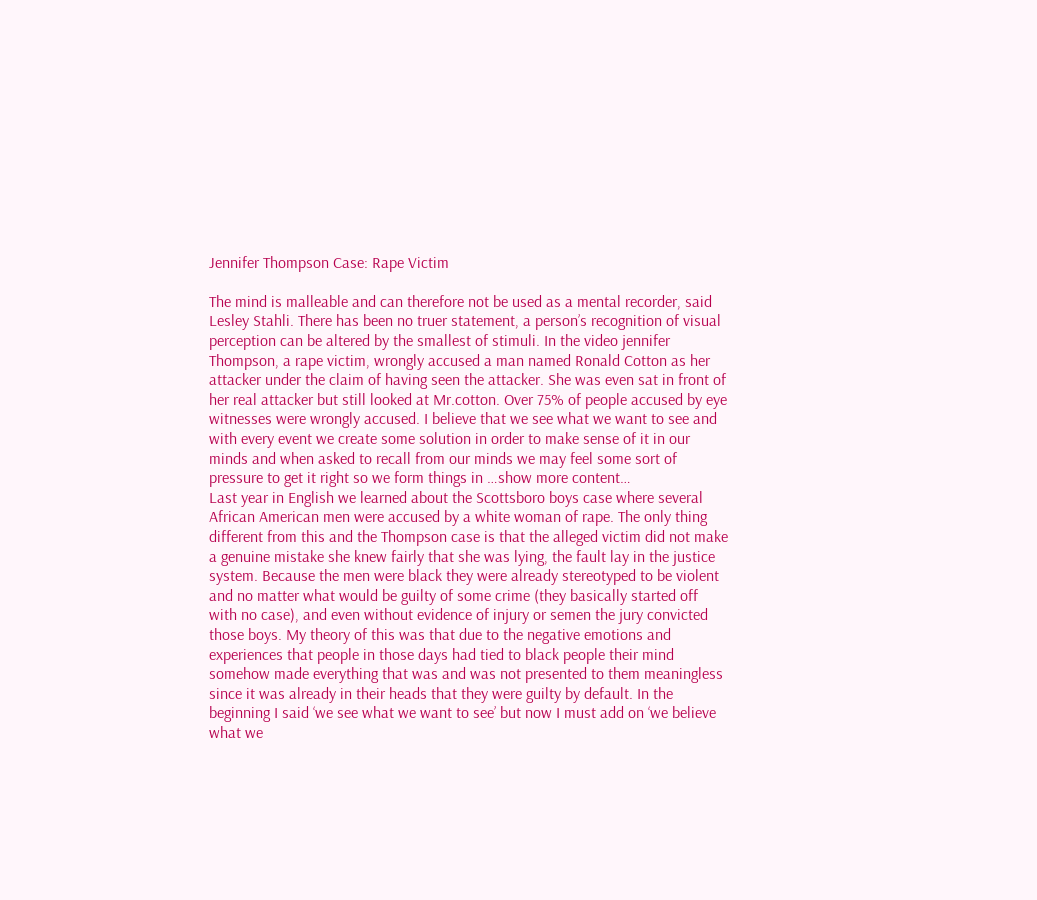Jennifer Thompson Case: Rape Victim

The mind is malleable and can therefore not be used as a mental recorder, said Lesley Stahli. There has been no truer statement, a person’s recognition of visual perception can be altered by the smallest of stimuli. In the video jennifer Thompson, a rape victim, wrongly accused a man named Ronald Cotton as her attacker under the claim of having seen the attacker. She was even sat in front of her real attacker but still looked at Mr.cotton. Over 75% of people accused by eye witnesses were wrongly accused. I believe that we see what we want to see and with every event we create some solution in order to make sense of it in our minds and when asked to recall from our minds we may feel some sort of pressure to get it right so we form things in …show more content…
Last year in English we learned about the Scottsboro boys case where several African American men were accused by a white woman of rape. The only thing different from this and the Thompson case is that the alleged victim did not make a genuine mistake she knew fairly that she was lying, the fault lay in the justice system. Because the men were black they were already stereotyped to be violent and no matter what would be guilty of some crime (they basically started off with no case), and even without evidence of injury or semen the jury convicted those boys. My theory of this was that due to the negative emotions and experiences that people in those days had tied to black people their mind somehow made everything that was and was not presented to them meaningless since it was already in their heads that they were guilty by default. In the beginning I said ‘we see what we want to see’ but now I must add on ‘we believe what we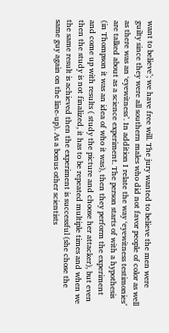want to believe’; we have free will. The jury wanted to believe the men were guilty since they were all southern males who did not favor people of color as well as there was an ‘eyewitness’. In addition I relate the way ‘eyewitness testimonies’ are talked about as a science experiment. The person starts of with a hypothesis (in Thompson it was an idea of who it was), then they perform the experiment and come up with results ( study the picture and choose her attacker), but even then the study is not finalized, it has to be repeated multiple times and when we the same result is achieved then the experiment is successful (she chose the same guy again on the line-up). As a bonus other scientists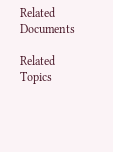Related Documents

Related Topics